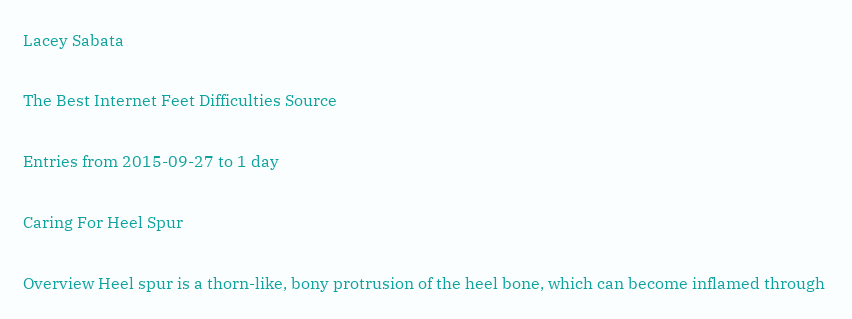Lacey Sabata

The Best Internet Feet Difficulties Source

Entries from 2015-09-27 to 1 day

Caring For Heel Spur

Overview Heel spur is a thorn-like, bony protrusion of the heel bone, which can become inflamed through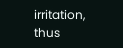irritation, thus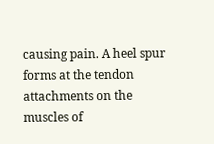causing pain. A heel spur forms at the tendon attachments on the muscles of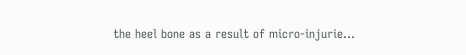the heel bone as a result of micro-injurie…